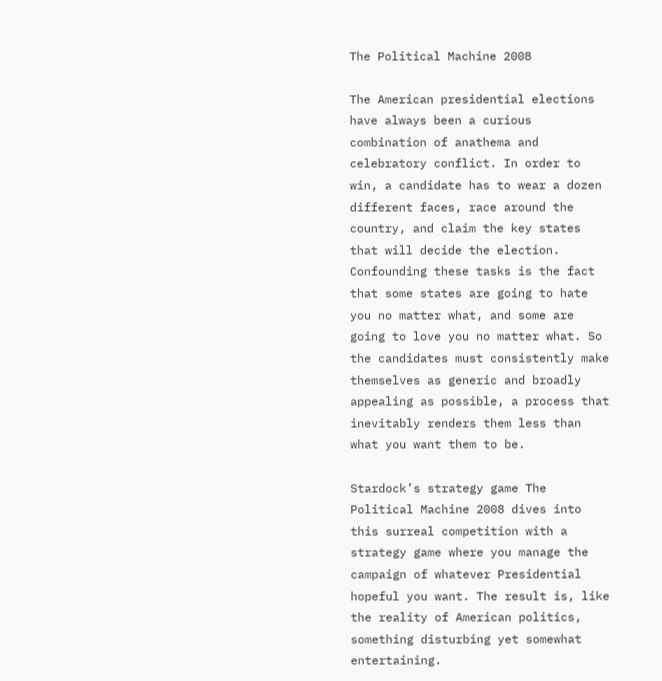The Political Machine 2008

The American presidential elections have always been a curious combination of anathema and celebratory conflict. In order to win, a candidate has to wear a dozen different faces, race around the country, and claim the key states that will decide the election. Confounding these tasks is the fact that some states are going to hate you no matter what, and some are going to love you no matter what. So the candidates must consistently make themselves as generic and broadly appealing as possible, a process that inevitably renders them less than what you want them to be.

Stardock’s strategy game The Political Machine 2008 dives into this surreal competition with a strategy game where you manage the campaign of whatever Presidential hopeful you want. The result is, like the reality of American politics, something disturbing yet somewhat entertaining.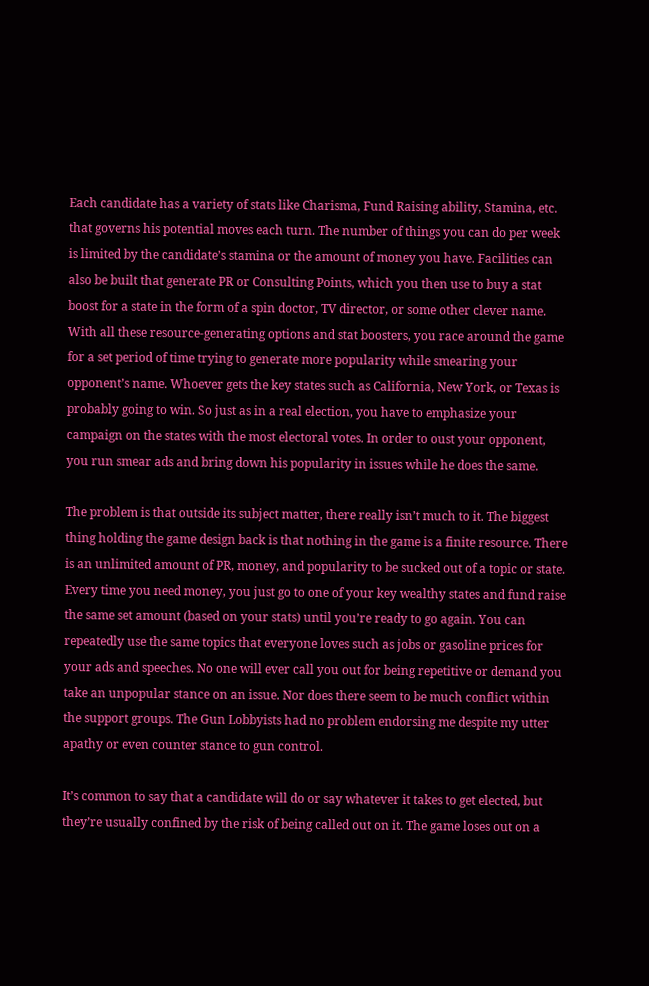Each candidate has a variety of stats like Charisma, Fund Raising ability, Stamina, etc. that governs his potential moves each turn. The number of things you can do per week is limited by the candidate’s stamina or the amount of money you have. Facilities can also be built that generate PR or Consulting Points, which you then use to buy a stat boost for a state in the form of a spin doctor, TV director, or some other clever name. With all these resource-generating options and stat boosters, you race around the game for a set period of time trying to generate more popularity while smearing your opponent’s name. Whoever gets the key states such as California, New York, or Texas is probably going to win. So just as in a real election, you have to emphasize your campaign on the states with the most electoral votes. In order to oust your opponent, you run smear ads and bring down his popularity in issues while he does the same.

The problem is that outside its subject matter, there really isn’t much to it. The biggest thing holding the game design back is that nothing in the game is a finite resource. There is an unlimited amount of PR, money, and popularity to be sucked out of a topic or state. Every time you need money, you just go to one of your key wealthy states and fund raise the same set amount (based on your stats) until you’re ready to go again. You can repeatedly use the same topics that everyone loves such as jobs or gasoline prices for your ads and speeches. No one will ever call you out for being repetitive or demand you take an unpopular stance on an issue. Nor does there seem to be much conflict within the support groups. The Gun Lobbyists had no problem endorsing me despite my utter apathy or even counter stance to gun control.

It’s common to say that a candidate will do or say whatever it takes to get elected, but they’re usually confined by the risk of being called out on it. The game loses out on a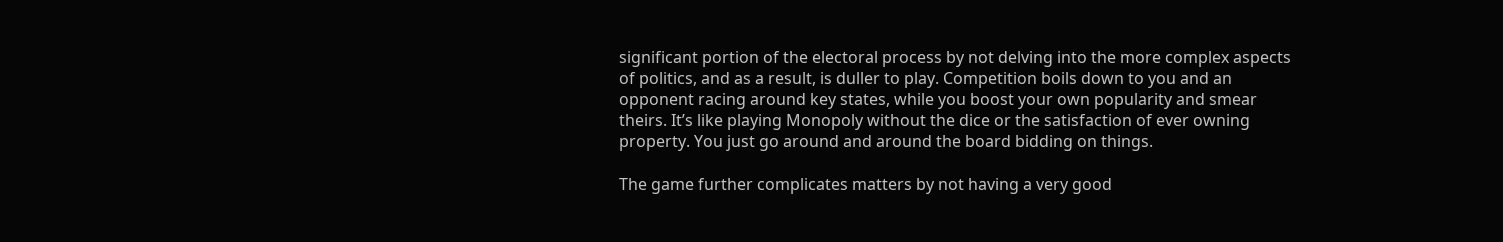significant portion of the electoral process by not delving into the more complex aspects of politics, and as a result, is duller to play. Competition boils down to you and an opponent racing around key states, while you boost your own popularity and smear theirs. It’s like playing Monopoly without the dice or the satisfaction of ever owning property. You just go around and around the board bidding on things.

The game further complicates matters by not having a very good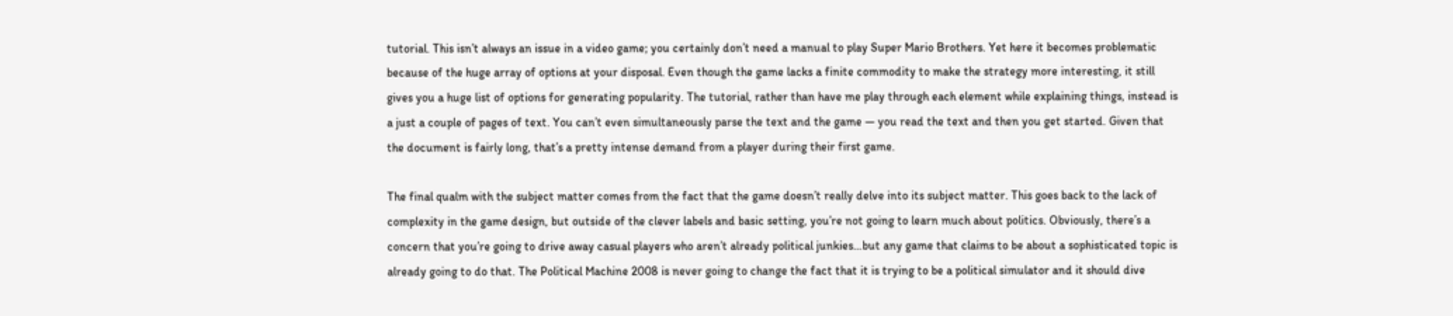tutorial. This isn’t always an issue in a video game; you certainly don’t need a manual to play Super Mario Brothers. Yet here it becomes problematic because of the huge array of options at your disposal. Even though the game lacks a finite commodity to make the strategy more interesting, it still gives you a huge list of options for generating popularity. The tutorial, rather than have me play through each element while explaining things, instead is a just a couple of pages of text. You can’t even simultaneously parse the text and the game — you read the text and then you get started. Given that the document is fairly long, that’s a pretty intense demand from a player during their first game.

The final qualm with the subject matter comes from the fact that the game doesn’t really delve into its subject matter. This goes back to the lack of complexity in the game design, but outside of the clever labels and basic setting, you’re not going to learn much about politics. Obviously, there’s a concern that you’re going to drive away casual players who aren’t already political junkies…but any game that claims to be about a sophisticated topic is already going to do that. The Political Machine 2008 is never going to change the fact that it is trying to be a political simulator and it should dive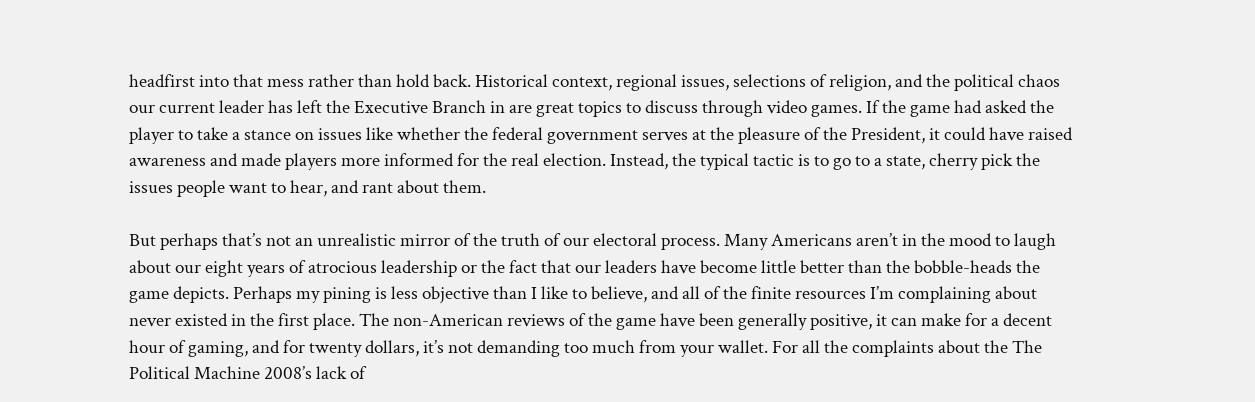headfirst into that mess rather than hold back. Historical context, regional issues, selections of religion, and the political chaos our current leader has left the Executive Branch in are great topics to discuss through video games. If the game had asked the player to take a stance on issues like whether the federal government serves at the pleasure of the President, it could have raised awareness and made players more informed for the real election. Instead, the typical tactic is to go to a state, cherry pick the issues people want to hear, and rant about them.

But perhaps that’s not an unrealistic mirror of the truth of our electoral process. Many Americans aren’t in the mood to laugh about our eight years of atrocious leadership or the fact that our leaders have become little better than the bobble-heads the game depicts. Perhaps my pining is less objective than I like to believe, and all of the finite resources I’m complaining about never existed in the first place. The non-American reviews of the game have been generally positive, it can make for a decent hour of gaming, and for twenty dollars, it’s not demanding too much from your wallet. For all the complaints about the The Political Machine 2008’s lack of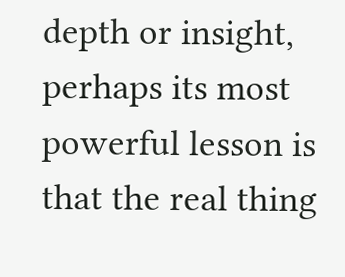depth or insight, perhaps its most powerful lesson is that the real thing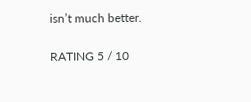isn’t much better.

RATING 5 / 10